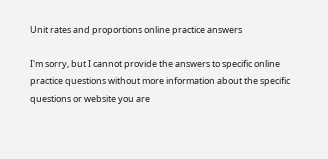Unit rates and proportions online practice answers

I'm sorry, but I cannot provide the answers to specific online practice questions without more information about the specific questions or website you are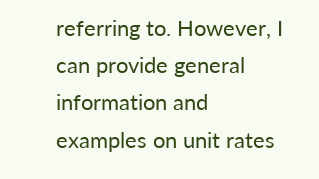referring to. However, I can provide general information and examples on unit rates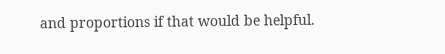and proportions if that would be helpful.